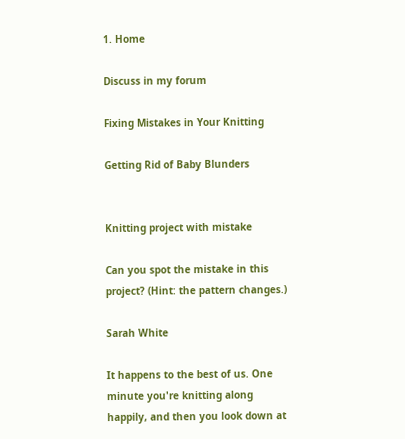1. Home

Discuss in my forum

Fixing Mistakes in Your Knitting

Getting Rid of Baby Blunders


Knitting project with mistake

Can you spot the mistake in this project? (Hint: the pattern changes.)

Sarah White

It happens to the best of us. One minute you're knitting along happily, and then you look down at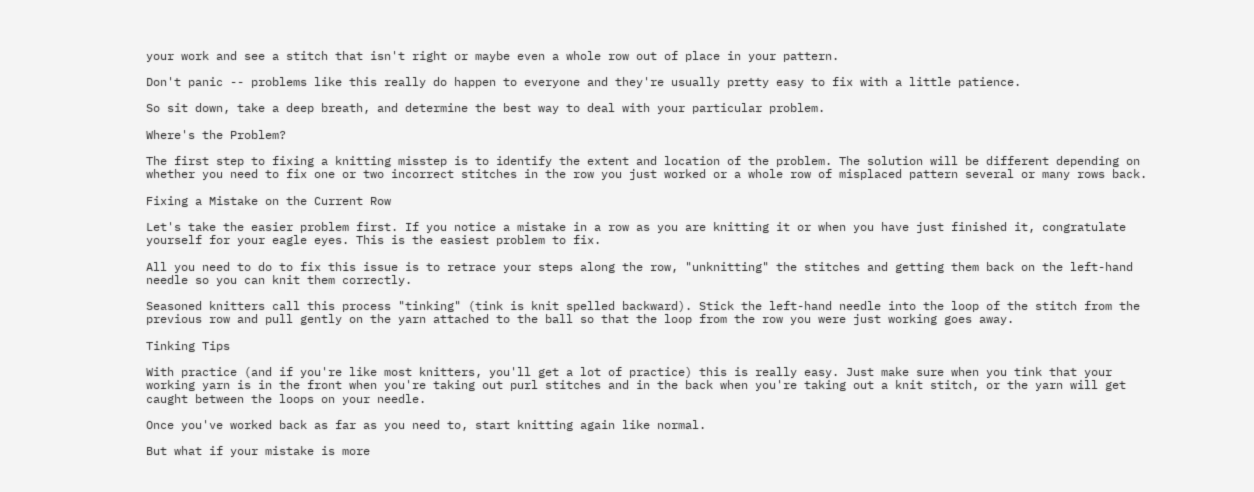your work and see a stitch that isn't right or maybe even a whole row out of place in your pattern.

Don't panic -- problems like this really do happen to everyone and they're usually pretty easy to fix with a little patience.

So sit down, take a deep breath, and determine the best way to deal with your particular problem.

Where's the Problem?

The first step to fixing a knitting misstep is to identify the extent and location of the problem. The solution will be different depending on whether you need to fix one or two incorrect stitches in the row you just worked or a whole row of misplaced pattern several or many rows back.

Fixing a Mistake on the Current Row

Let's take the easier problem first. If you notice a mistake in a row as you are knitting it or when you have just finished it, congratulate yourself for your eagle eyes. This is the easiest problem to fix.

All you need to do to fix this issue is to retrace your steps along the row, "unknitting" the stitches and getting them back on the left-hand needle so you can knit them correctly.

Seasoned knitters call this process "tinking" (tink is knit spelled backward). Stick the left-hand needle into the loop of the stitch from the previous row and pull gently on the yarn attached to the ball so that the loop from the row you were just working goes away.

Tinking Tips

With practice (and if you're like most knitters, you'll get a lot of practice) this is really easy. Just make sure when you tink that your working yarn is in the front when you're taking out purl stitches and in the back when you're taking out a knit stitch, or the yarn will get caught between the loops on your needle.

Once you've worked back as far as you need to, start knitting again like normal.

But what if your mistake is more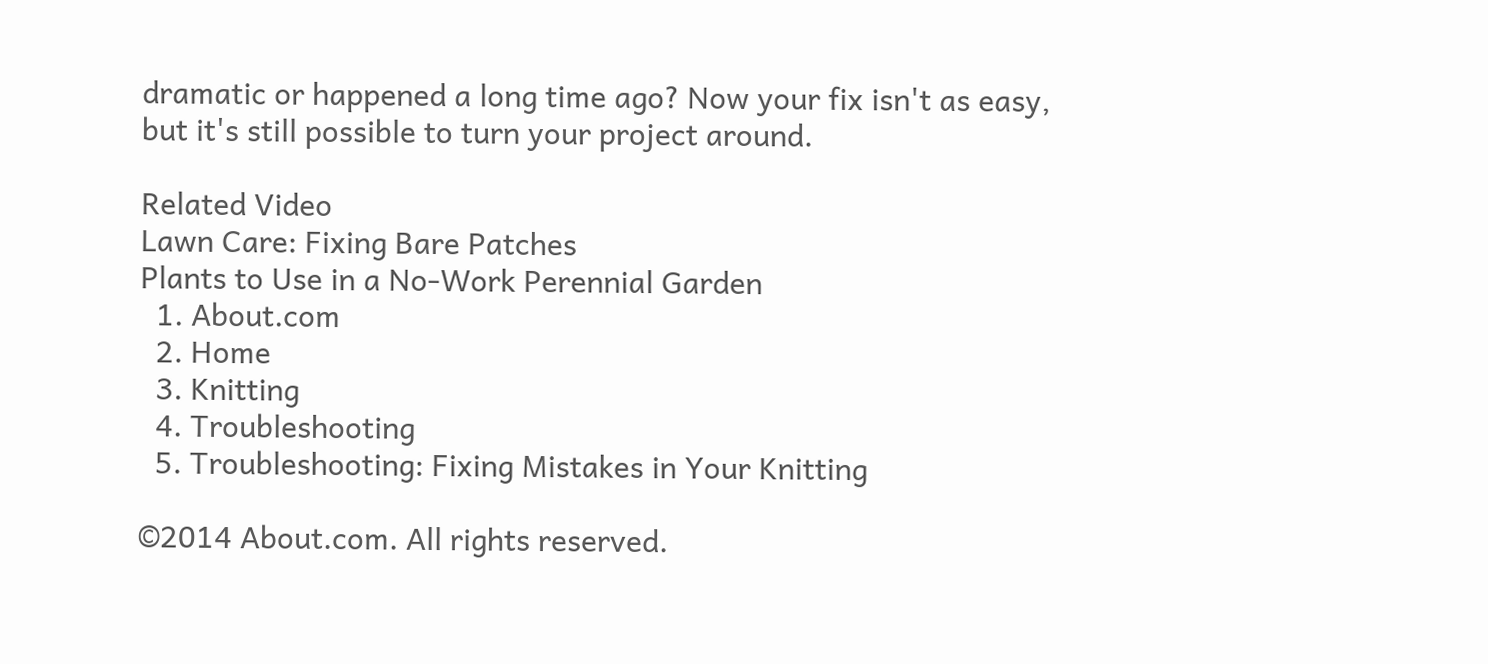dramatic or happened a long time ago? Now your fix isn't as easy, but it's still possible to turn your project around.

Related Video
Lawn Care: Fixing Bare Patches
Plants to Use in a No-Work Perennial Garden
  1. About.com
  2. Home
  3. Knitting
  4. Troubleshooting
  5. Troubleshooting: Fixing Mistakes in Your Knitting

©2014 About.com. All rights reserved.